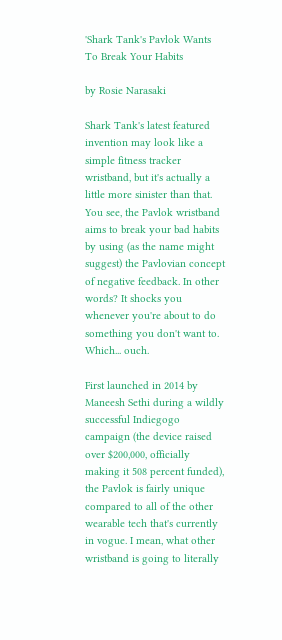'Shark Tank's Pavlok Wants To Break Your Habits

by Rosie Narasaki

Shark Tank's latest featured invention may look like a simple fitness tracker wristband, but it's actually a little more sinister than that. You see, the Pavlok wristband aims to break your bad habits by using (as the name might suggest) the Pavlovian concept of negative feedback. In other words? It shocks you whenever you're about to do something you don't want to. Which... ouch.

First launched in 2014 by Maneesh Sethi during a wildly successful Indiegogo campaign (the device raised over $200,000, officially making it 508 percent funded), the Pavlok is fairly unique compared to all of the other wearable tech that's currently in vogue. I mean, what other wristband is going to literally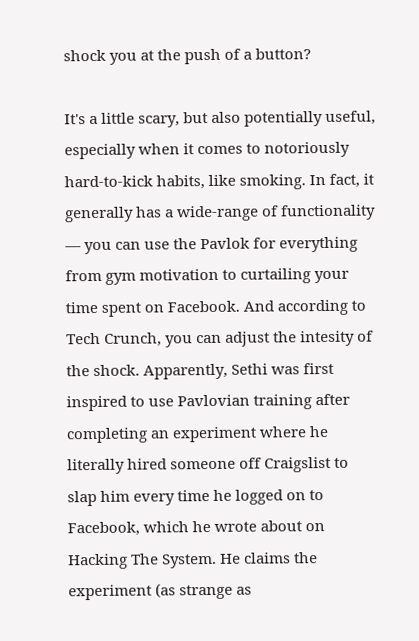shock you at the push of a button?

It's a little scary, but also potentially useful, especially when it comes to notoriously hard-to-kick habits, like smoking. In fact, it generally has a wide-range of functionality — you can use the Pavlok for everything from gym motivation to curtailing your time spent on Facebook. And according to Tech Crunch, you can adjust the intesity of the shock. Apparently, Sethi was first inspired to use Pavlovian training after completing an experiment where he literally hired someone off Craigslist to slap him every time he logged on to Facebook, which he wrote about on Hacking The System. He claims the experiment (as strange as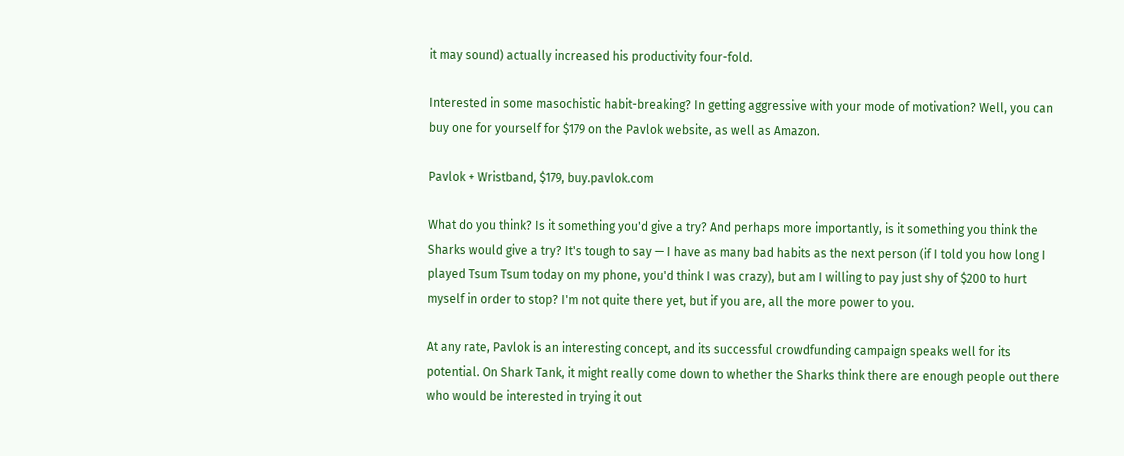it may sound) actually increased his productivity four-fold.

Interested in some masochistic habit-breaking? In getting aggressive with your mode of motivation? Well, you can buy one for yourself for $179 on the Pavlok website, as well as Amazon.

Pavlok + Wristband, $179, buy.pavlok.com

What do you think? Is it something you'd give a try? And perhaps more importantly, is it something you think the Sharks would give a try? It's tough to say — I have as many bad habits as the next person (if I told you how long I played Tsum Tsum today on my phone, you'd think I was crazy), but am I willing to pay just shy of $200 to hurt myself in order to stop? I'm not quite there yet, but if you are, all the more power to you.

At any rate, Pavlok is an interesting concept, and its successful crowdfunding campaign speaks well for its potential. On Shark Tank, it might really come down to whether the Sharks think there are enough people out there who would be interested in trying it out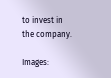to invest in the company.

Images: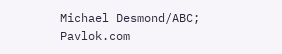Michael Desmond/ABC; Pavlok.com